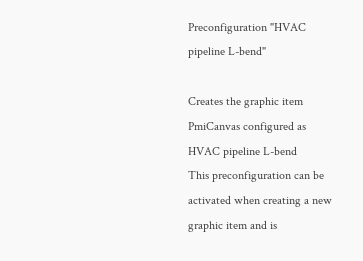Preconfiguration "HVAC pipeline L-bend"

Creates the graphic item PmiCanvas configured as HVAC pipeline L-bend
This preconfiguration can be activated when creating a new graphic item and is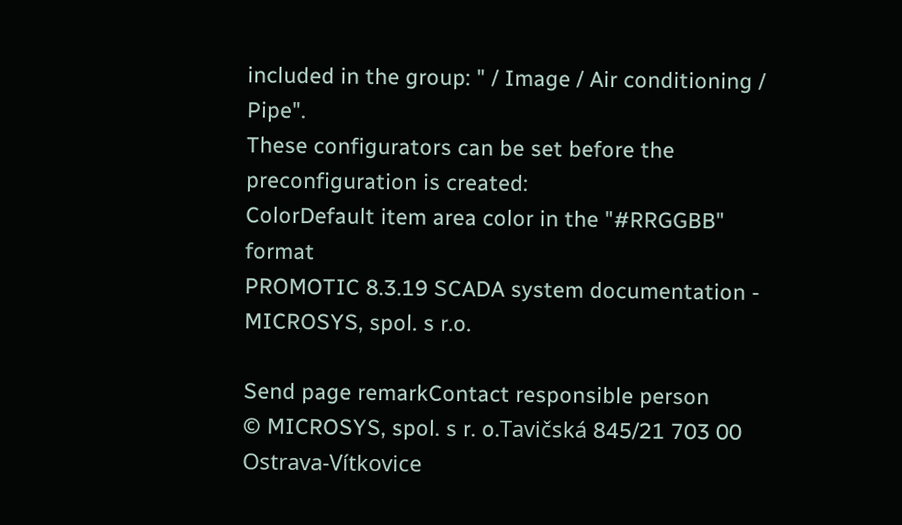included in the group: " / Image / Air conditioning / Pipe".
These configurators can be set before the preconfiguration is created:
ColorDefault item area color in the "#RRGGBB" format
PROMOTIC 8.3.19 SCADA system documentation - MICROSYS, spol. s r.o.

Send page remarkContact responsible person
© MICROSYS, spol. s r. o.Tavičská 845/21 703 00 Ostrava-Vítkovice